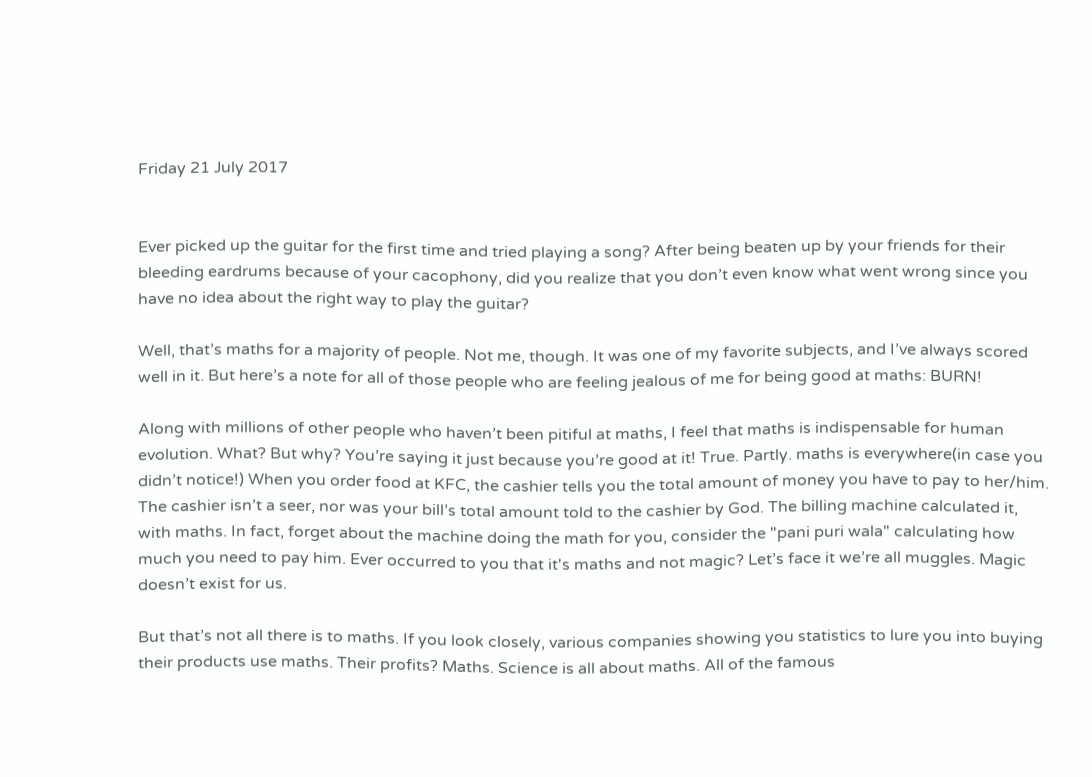Friday 21 July 2017


Ever picked up the guitar for the first time and tried playing a song? After being beaten up by your friends for their bleeding eardrums because of your cacophony, did you realize that you don’t even know what went wrong since you have no idea about the right way to play the guitar?

Well, that’s maths for a majority of people. Not me, though. It was one of my favorite subjects, and I’ve always scored well in it. But here’s a note for all of those people who are feeling jealous of me for being good at maths: BURN!

Along with millions of other people who haven’t been pitiful at maths, I feel that maths is indispensable for human evolution. What? But why? You’re saying it just because you’re good at it! True. Partly. maths is everywhere(in case you didn’t notice!) When you order food at KFC, the cashier tells you the total amount of money you have to pay to her/him. The cashier isn’t a seer, nor was your bill’s total amount told to the cashier by God. The billing machine calculated it, with maths. In fact, forget about the machine doing the math for you, consider the "pani puri wala" calculating how much you need to pay him. Ever occurred to you that it's maths and not magic? Let’s face it we’re all muggles. Magic doesn’t exist for us.

But that’s not all there is to maths. If you look closely, various companies showing you statistics to lure you into buying their products use maths. Their profits? Maths. Science is all about maths. All of the famous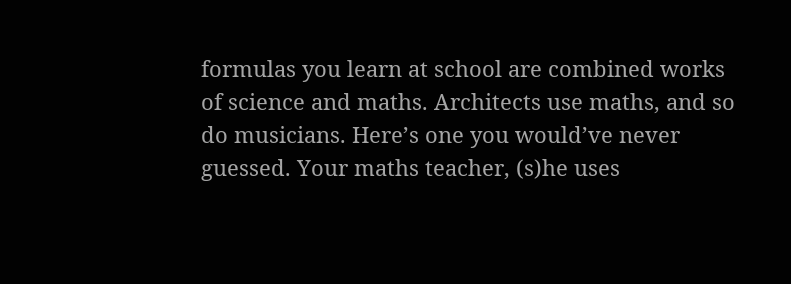formulas you learn at school are combined works of science and maths. Architects use maths, and so do musicians. Here’s one you would’ve never guessed. Your maths teacher, (s)he uses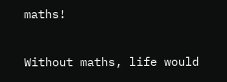maths!

Without maths, life would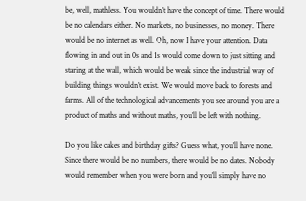be, well, mathless. You wouldn’t have the concept of time. There would be no calendars either. No markets, no businesses, no money. There would be no internet as well. Oh, now I have your attention. Data flowing in and out in 0s and 1s would come down to just sitting and staring at the wall, which would be weak since the industrial way of building things wouldn’t exist. We would move back to forests and farms. All of the technological advancements you see around you are a product of maths and without maths, you’ll be left with nothing.

Do you like cakes and birthday gifts? Guess what, you’ll have none. Since there would be no numbers, there would be no dates. Nobody would remember when you were born and you’ll simply have no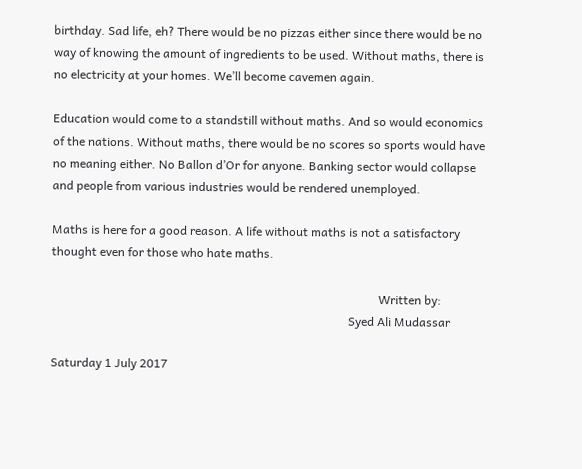birthday. Sad life, eh? There would be no pizzas either since there would be no way of knowing the amount of ingredients to be used. Without maths, there is no electricity at your homes. We’ll become cavemen again.

Education would come to a standstill without maths. And so would economics of the nations. Without maths, there would be no scores so sports would have no meaning either. No Ballon d’Or for anyone. Banking sector would collapse and people from various industries would be rendered unemployed.

Maths is here for a good reason. A life without maths is not a satisfactory thought even for those who hate maths.

                                                                                                             Written by:
                                                                                                   Syed Ali Mudassar

Saturday 1 July 2017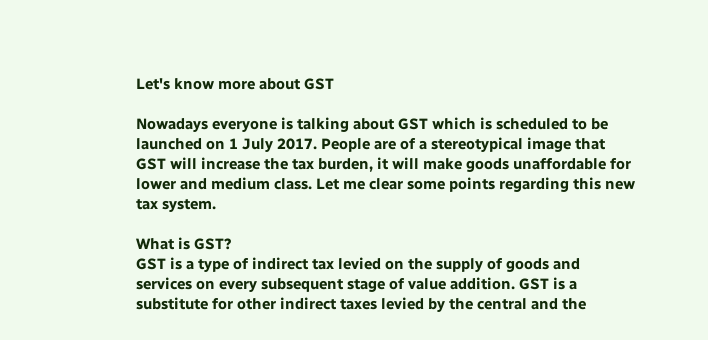Let's know more about GST

Nowadays everyone is talking about GST which is scheduled to be launched on 1 July 2017. People are of a stereotypical image that GST will increase the tax burden, it will make goods unaffordable for lower and medium class. Let me clear some points regarding this new tax system.

What is GST?
GST is a type of indirect tax levied on the supply of goods and services on every subsequent stage of value addition. GST is a substitute for other indirect taxes levied by the central and the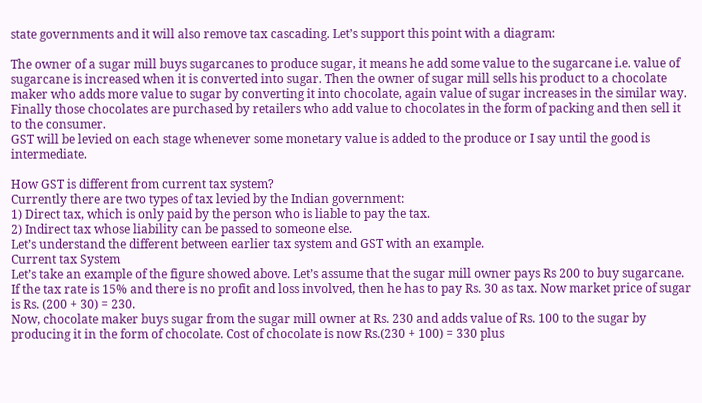state governments and it will also remove tax cascading. Let’s support this point with a diagram:

The owner of a sugar mill buys sugarcanes to produce sugar, it means he add some value to the sugarcane i.e. value of sugarcane is increased when it is converted into sugar. Then the owner of sugar mill sells his product to a chocolate maker who adds more value to sugar by converting it into chocolate, again value of sugar increases in the similar way. Finally those chocolates are purchased by retailers who add value to chocolates in the form of packing and then sell it to the consumer.
GST will be levied on each stage whenever some monetary value is added to the produce or I say until the good is intermediate.

How GST is different from current tax system?
Currently there are two types of tax levied by the Indian government:
1) Direct tax, which is only paid by the person who is liable to pay the tax.
2) Indirect tax whose liability can be passed to someone else.
Let’s understand the different between earlier tax system and GST with an example.
Current tax System
Let’s take an example of the figure showed above. Let’s assume that the sugar mill owner pays Rs 200 to buy sugarcane. If the tax rate is 15% and there is no profit and loss involved, then he has to pay Rs. 30 as tax. Now market price of sugar is Rs. (200 + 30) = 230.
Now, chocolate maker buys sugar from the sugar mill owner at Rs. 230 and adds value of Rs. 100 to the sugar by producing it in the form of chocolate. Cost of chocolate is now Rs.(230 + 100) = 330 plus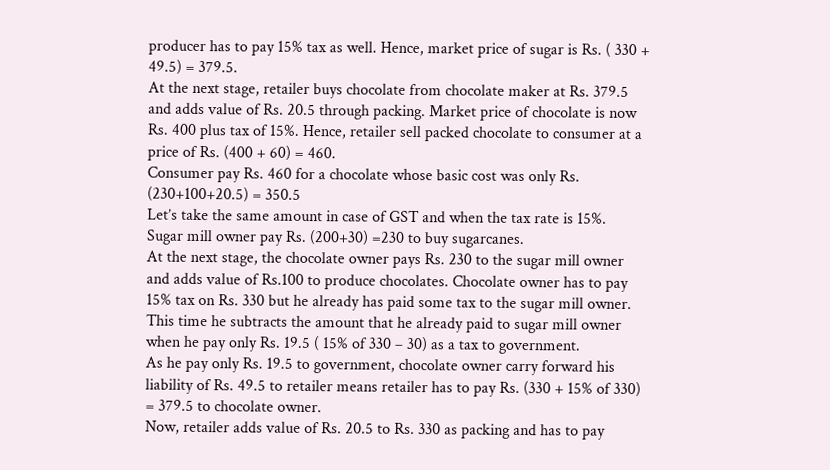producer has to pay 15% tax as well. Hence, market price of sugar is Rs. ( 330 + 49.5) = 379.5.
At the next stage, retailer buys chocolate from chocolate maker at Rs. 379.5 and adds value of Rs. 20.5 through packing. Market price of chocolate is now Rs. 400 plus tax of 15%. Hence, retailer sell packed chocolate to consumer at a price of Rs. (400 + 60) = 460.
Consumer pay Rs. 460 for a chocolate whose basic cost was only Rs. (230+100+20.5) = 350.5
Let’s take the same amount in case of GST and when the tax rate is 15%.
Sugar mill owner pay Rs. (200+30) =230 to buy sugarcanes.
At the next stage, the chocolate owner pays Rs. 230 to the sugar mill owner and adds value of Rs.100 to produce chocolates. Chocolate owner has to pay 15% tax on Rs. 330 but he already has paid some tax to the sugar mill owner. This time he subtracts the amount that he already paid to sugar mill owner when he pay only Rs. 19.5 ( 15% of 330 – 30) as a tax to government.
As he pay only Rs. 19.5 to government, chocolate owner carry forward his liability of Rs. 49.5 to retailer means retailer has to pay Rs. (330 + 15% of 330) = 379.5 to chocolate owner.
Now, retailer adds value of Rs. 20.5 to Rs. 330 as packing and has to pay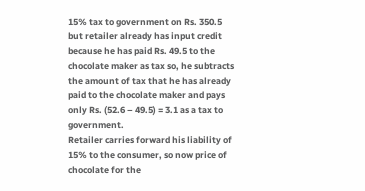15% tax to government on Rs. 350.5 but retailer already has input credit because he has paid Rs. 49.5 to the chocolate maker as tax so, he subtracts the amount of tax that he has already paid to the chocolate maker and pays only Rs. (52.6 – 49.5) = 3.1 as a tax to government.
Retailer carries forward his liability of 15% to the consumer, so now price of chocolate for the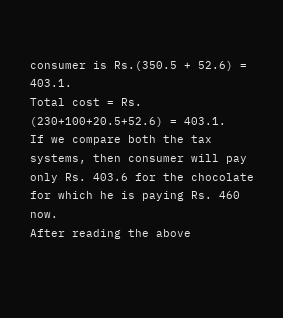consumer is Rs.(350.5 + 52.6) = 403.1.
Total cost = Rs. (230+100+20.5+52.6) = 403.1.
If we compare both the tax systems, then consumer will pay only Rs. 403.6 for the chocolate for which he is paying Rs. 460 now.
After reading the above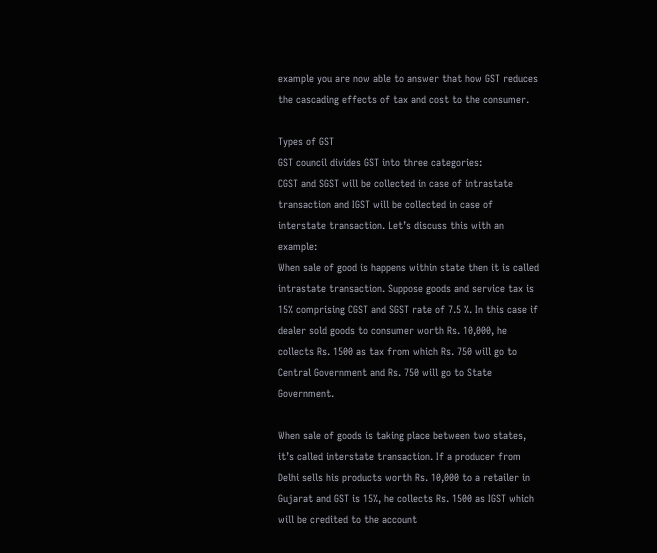example you are now able to answer that how GST reduces the cascading effects of tax and cost to the consumer.

Types of GST
GST council divides GST into three categories:
CGST and SGST will be collected in case of intrastate transaction and IGST will be collected in case of interstate transaction. Let’s discuss this with an example:
When sale of good is happens within state then it is called intrastate transaction. Suppose goods and service tax is 15% comprising CGST and SGST rate of 7.5 %. In this case if dealer sold goods to consumer worth Rs. 10,000, he collects Rs. 1500 as tax from which Rs. 750 will go to Central Government and Rs. 750 will go to State Government.

When sale of goods is taking place between two states, it’s called interstate transaction. If a producer from Delhi sells his products worth Rs. 10,000 to a retailer in Gujarat and GST is 15%, he collects Rs. 1500 as IGST which will be credited to the account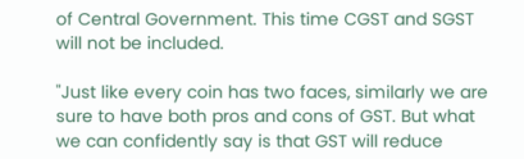of Central Government. This time CGST and SGST will not be included.

"Just like every coin has two faces, similarly we are sure to have both pros and cons of GST. But what we can confidently say is that GST will reduce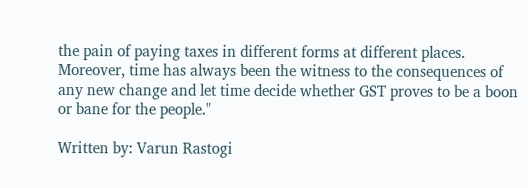the pain of paying taxes in different forms at different places. Moreover, time has always been the witness to the consequences of any new change and let time decide whether GST proves to be a boon or bane for the people."

Written by: Varun Rastogi